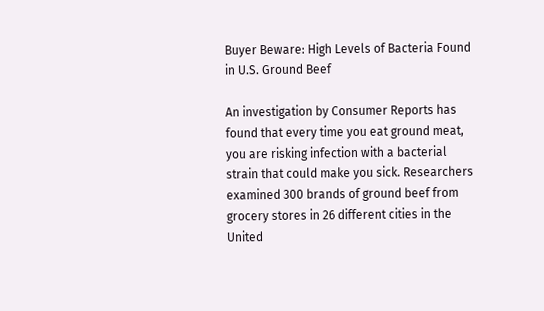Buyer Beware: High Levels of Bacteria Found in U.S. Ground Beef

An investigation by Consumer Reports has found that every time you eat ground meat, you are risking infection with a bacterial strain that could make you sick. Researchers examined 300 brands of ground beef from grocery stores in 26 different cities in the United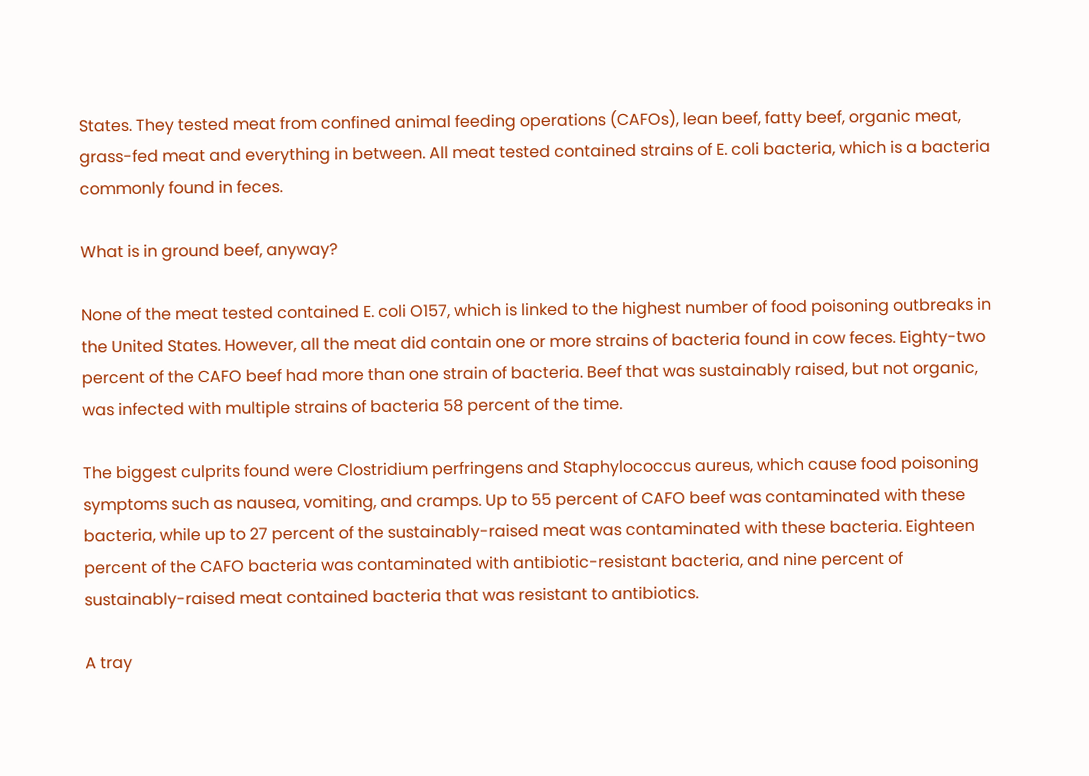States. They tested meat from confined animal feeding operations (CAFOs), lean beef, fatty beef, organic meat, grass-fed meat and everything in between. All meat tested contained strains of E. coli bacteria, which is a bacteria commonly found in feces.

What is in ground beef, anyway?

None of the meat tested contained E. coli O157, which is linked to the highest number of food poisoning outbreaks in the United States. However, all the meat did contain one or more strains of bacteria found in cow feces. Eighty-two percent of the CAFO beef had more than one strain of bacteria. Beef that was sustainably raised, but not organic, was infected with multiple strains of bacteria 58 percent of the time.

The biggest culprits found were Clostridium perfringens and Staphylococcus aureus, which cause food poisoning symptoms such as nausea, vomiting, and cramps. Up to 55 percent of CAFO beef was contaminated with these bacteria, while up to 27 percent of the sustainably-raised meat was contaminated with these bacteria. Eighteen percent of the CAFO bacteria was contaminated with antibiotic-resistant bacteria, and nine percent of sustainably-raised meat contained bacteria that was resistant to antibiotics.

A tray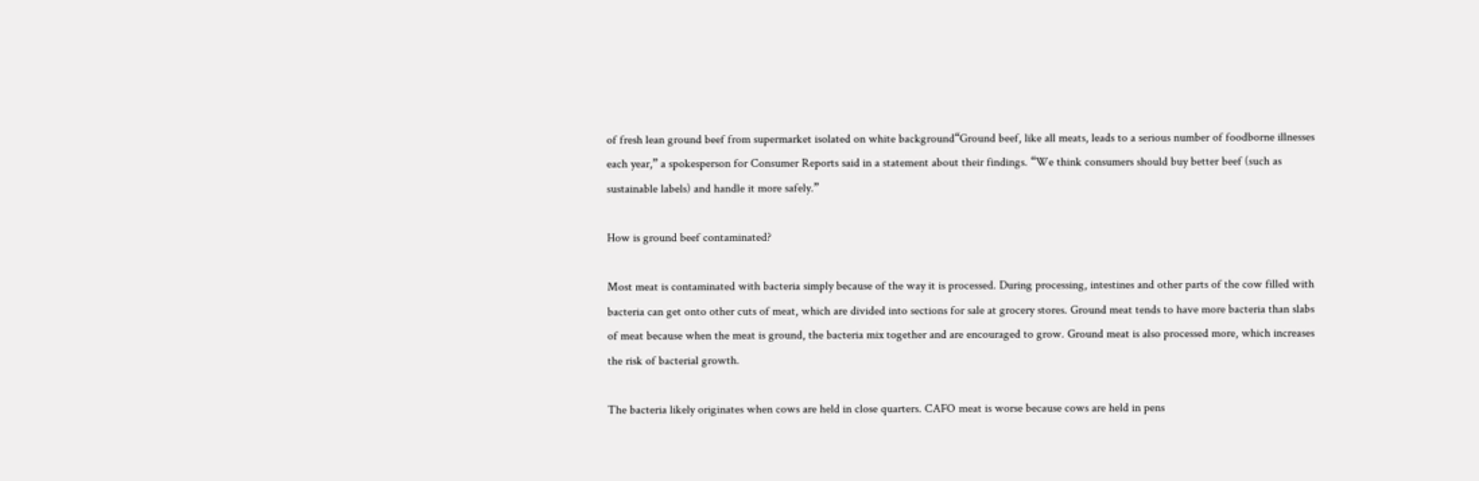of fresh lean ground beef from supermarket isolated on white background“Ground beef, like all meats, leads to a serious number of foodborne illnesses each year,” a spokesperson for Consumer Reports said in a statement about their findings. “We think consumers should buy better beef (such as sustainable labels) and handle it more safely.”

How is ground beef contaminated?

Most meat is contaminated with bacteria simply because of the way it is processed. During processing, intestines and other parts of the cow filled with bacteria can get onto other cuts of meat, which are divided into sections for sale at grocery stores. Ground meat tends to have more bacteria than slabs of meat because when the meat is ground, the bacteria mix together and are encouraged to grow. Ground meat is also processed more, which increases the risk of bacterial growth.

The bacteria likely originates when cows are held in close quarters. CAFO meat is worse because cows are held in pens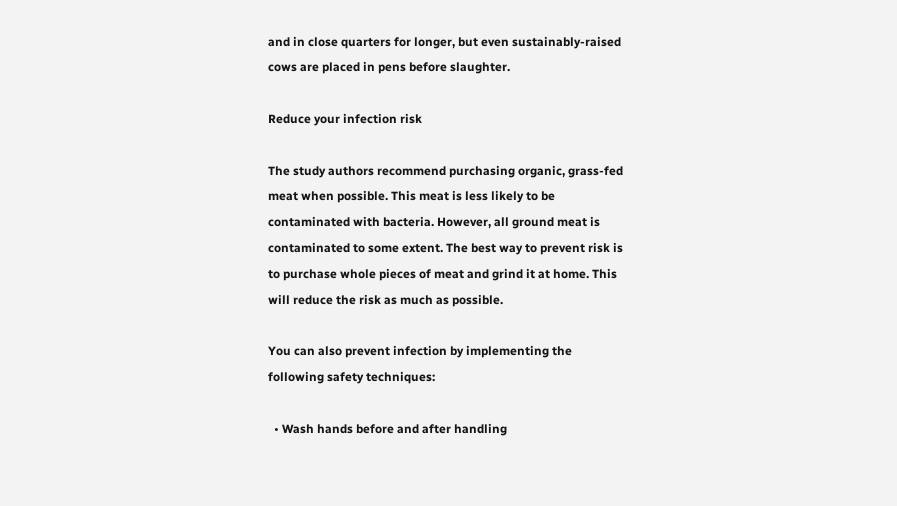and in close quarters for longer, but even sustainably-raised cows are placed in pens before slaughter.

Reduce your infection risk

The study authors recommend purchasing organic, grass-fed meat when possible. This meat is less likely to be contaminated with bacteria. However, all ground meat is contaminated to some extent. The best way to prevent risk is to purchase whole pieces of meat and grind it at home. This will reduce the risk as much as possible.

You can also prevent infection by implementing the following safety techniques:

  • Wash hands before and after handling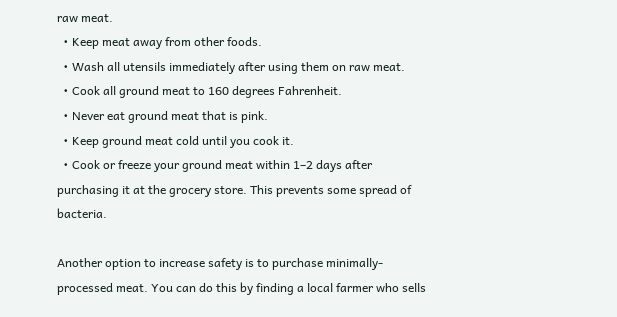raw meat.
  • Keep meat away from other foods.
  • Wash all utensils immediately after using them on raw meat.
  • Cook all ground meat to 160 degrees Fahrenheit.
  • Never eat ground meat that is pink.
  • Keep ground meat cold until you cook it.
  • Cook or freeze your ground meat within 1–2 days after purchasing it at the grocery store. This prevents some spread of bacteria.

Another option to increase safety is to purchase minimally-processed meat. You can do this by finding a local farmer who sells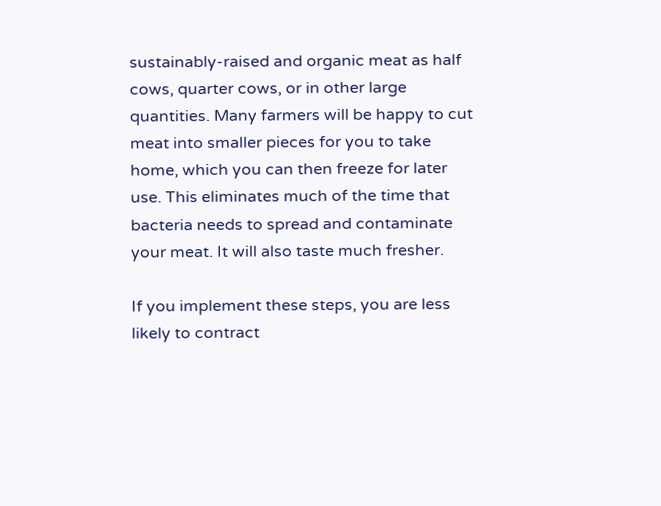sustainably-raised and organic meat as half cows, quarter cows, or in other large quantities. Many farmers will be happy to cut meat into smaller pieces for you to take home, which you can then freeze for later use. This eliminates much of the time that bacteria needs to spread and contaminate your meat. It will also taste much fresher.

If you implement these steps, you are less likely to contract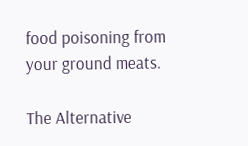food poisoning from your ground meats.

The Alternative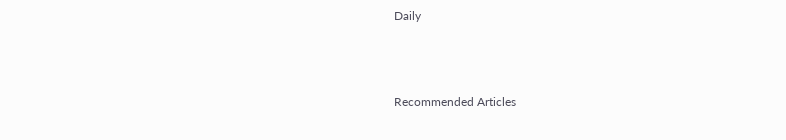Daily



Recommended Articles